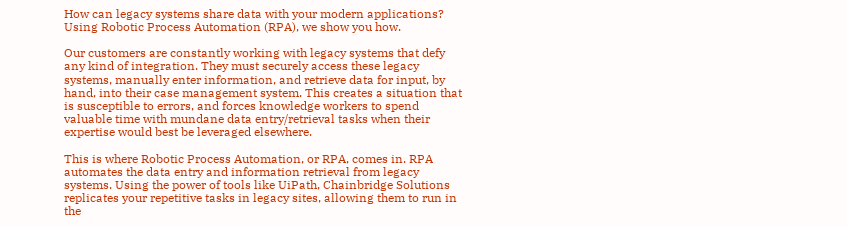How can legacy systems share data with your modern applications?
Using Robotic Process Automation (RPA), we show you how.

Our customers are constantly working with legacy systems that defy any kind of integration. They must securely access these legacy systems, manually enter information, and retrieve data for input, by hand, into their case management system. This creates a situation that is susceptible to errors, and forces knowledge workers to spend valuable time with mundane data entry/retrieval tasks when their expertise would best be leveraged elsewhere.

This is where Robotic Process Automation, or RPA, comes in. RPA automates the data entry and information retrieval from legacy systems. Using the power of tools like UiPath, Chainbridge Solutions replicates your repetitive tasks in legacy sites, allowing them to run in the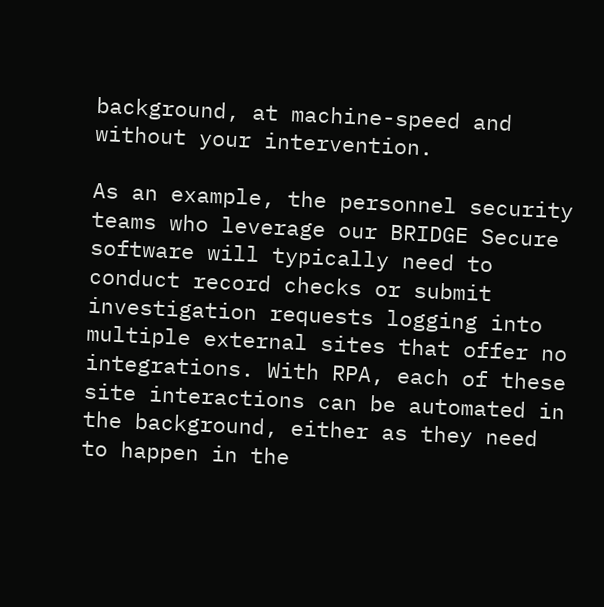background, at machine-speed and without your intervention.

As an example, the personnel security teams who leverage our BRIDGE Secure software will typically need to conduct record checks or submit investigation requests logging into multiple external sites that offer no integrations. With RPA, each of these site interactions can be automated in the background, either as they need to happen in the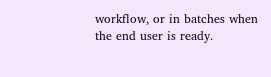workflow, or in batches when the end user is ready.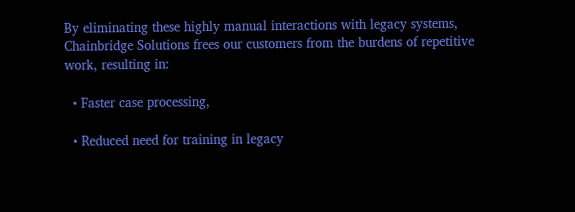By eliminating these highly manual interactions with legacy systems, Chainbridge Solutions frees our customers from the burdens of repetitive work, resulting in:

  • Faster case processing,

  • Reduced need for training in legacy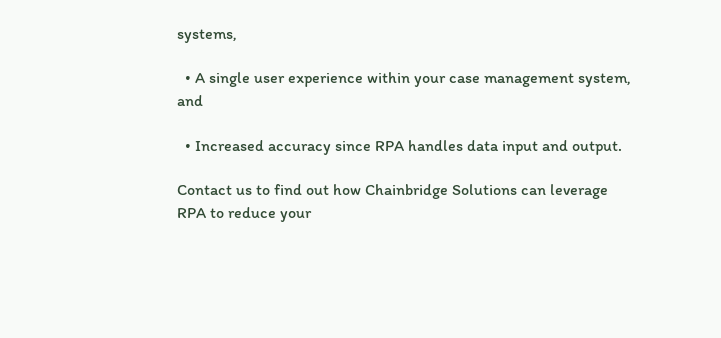systems,

  • A single user experience within your case management system, and

  • Increased accuracy since RPA handles data input and output.

Contact us to find out how Chainbridge Solutions can leverage RPA to reduce your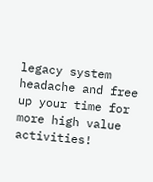legacy system headache and free up your time for more high value activities!